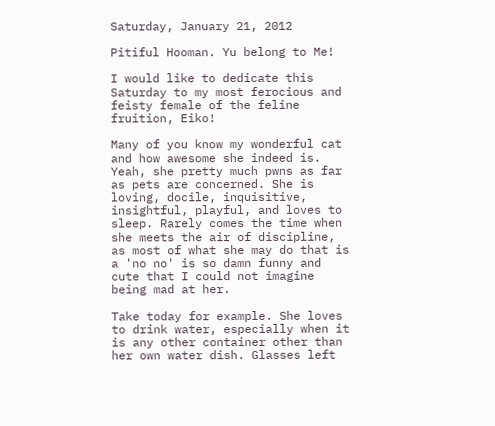Saturday, January 21, 2012

Pitiful Hooman. Yu belong to Me!

I would like to dedicate this Saturday to my most ferocious and feisty female of the feline fruition, Eiko!

Many of you know my wonderful cat and how awesome she indeed is. Yeah, she pretty much pwns as far as pets are concerned. She is loving, docile, inquisitive, insightful, playful, and loves to sleep. Rarely comes the time when she meets the air of discipline, as most of what she may do that is a 'no no' is so damn funny and cute that I could not imagine being mad at her.

Take today for example. She loves to drink water, especially when it is any other container other than her own water dish. Glasses left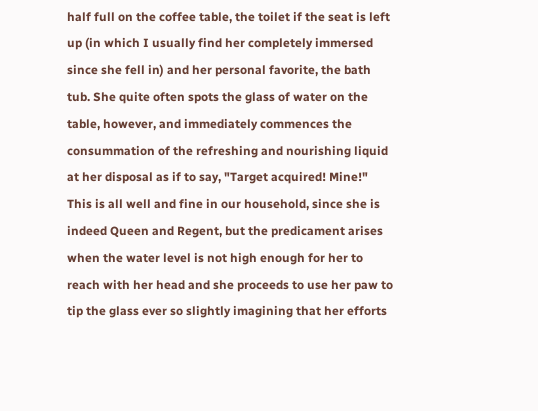half full on the coffee table, the toilet if the seat is left up (in which I usually find her completely immersed since she fell in) and her personal favorite, the bath tub. She quite often spots the glass of water on the table, however, and immediately commences the consummation of the refreshing and nourishing liquid at her disposal as if to say, "Target acquired! Mine!" This is all well and fine in our household, since she is indeed Queen and Regent, but the predicament arises when the water level is not high enough for her to reach with her head and she proceeds to use her paw to tip the glass ever so slightly imagining that her efforts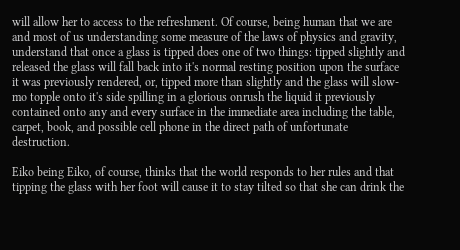will allow her to access to the refreshment. Of course, being human that we are and most of us understanding some measure of the laws of physics and gravity, understand that once a glass is tipped does one of two things: tipped slightly and released the glass will fall back into it's normal resting position upon the surface it was previously rendered, or, tipped more than slightly and the glass will slow-mo topple onto it's side spilling in a glorious onrush the liquid it previously contained onto any and every surface in the immediate area including the table, carpet, book, and possible cell phone in the direct path of unfortunate destruction.

Eiko being Eiko, of course, thinks that the world responds to her rules and that tipping the glass with her foot will cause it to stay tilted so that she can drink the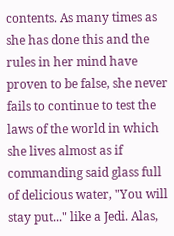contents. As many times as she has done this and the rules in her mind have proven to be false, she never fails to continue to test the laws of the world in which she lives almost as if commanding said glass full of delicious water, "You will stay put..." like a Jedi. Alas,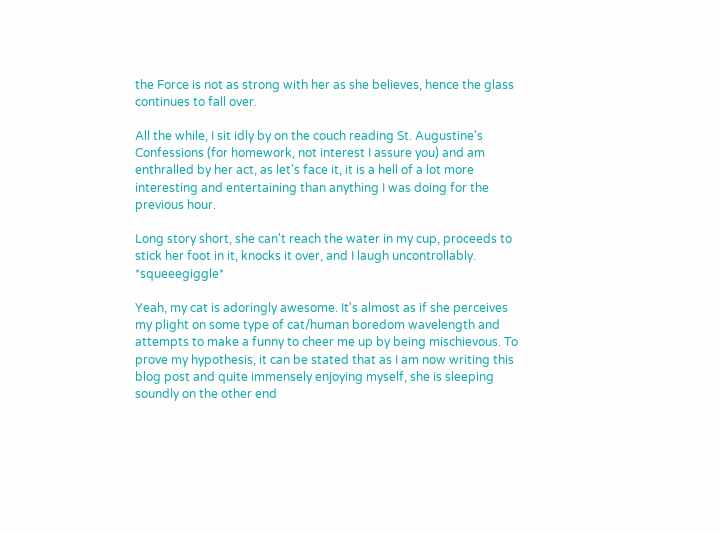the Force is not as strong with her as she believes, hence the glass continues to fall over.

All the while, I sit idly by on the couch reading St. Augustine's Confessions (for homework, not interest I assure you) and am enthralled by her act, as let's face it, it is a hell of a lot more interesting and entertaining than anything I was doing for the previous hour.

Long story short, she can't reach the water in my cup, proceeds to stick her foot in it, knocks it over, and I laugh uncontrollably. *squeeegiggle*

Yeah, my cat is adoringly awesome. It's almost as if she perceives my plight on some type of cat/human boredom wavelength and attempts to make a funny to cheer me up by being mischievous. To prove my hypothesis, it can be stated that as I am now writing this blog post and quite immensely enjoying myself, she is sleeping soundly on the other end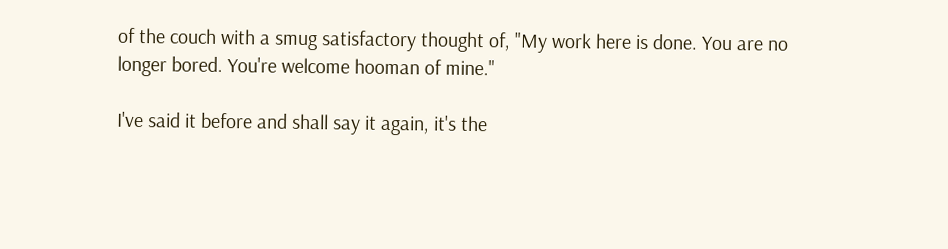of the couch with a smug satisfactory thought of, "My work here is done. You are no longer bored. You're welcome hooman of mine."

I've said it before and shall say it again, it's the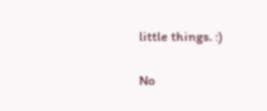little things. :)

No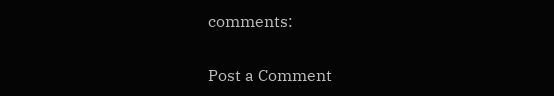comments:

Post a Comment